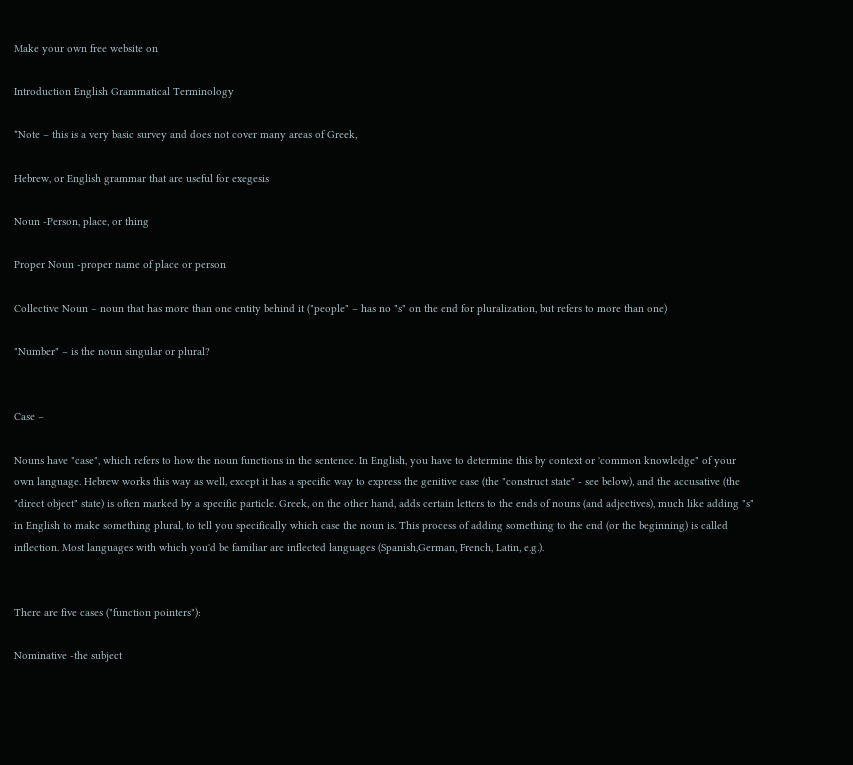Make your own free website on

Introduction English Grammatical Terminology

*Note – this is a very basic survey and does not cover many areas of Greek,

Hebrew, or English grammar that are useful for exegesis

Noun -Person, place, or thing

Proper Noun -proper name of place or person

Collective Noun – noun that has more than one entity behind it ("people" – has no "s" on the end for pluralization, but refers to more than one)

"Number" – is the noun singular or plural?


Case –

Nouns have "case", which refers to how the noun functions in the sentence. In English, you have to determine this by context or 'common knowledge" of your own language. Hebrew works this way as well, except it has a specific way to express the genitive case (the "construct state" - see below), and the accusative (the "direct object" state) is often marked by a specific particle. Greek, on the other hand, adds certain letters to the ends of nouns (and adjectives), much like adding "s" in English to make something plural, to tell you specifically which case the noun is. This process of adding something to the end (or the beginning) is called inflection. Most languages with which you'd be familiar are inflected languages (Spanish,German, French, Latin, e.g.).


There are five cases ("function pointers"):

Nominative -the subject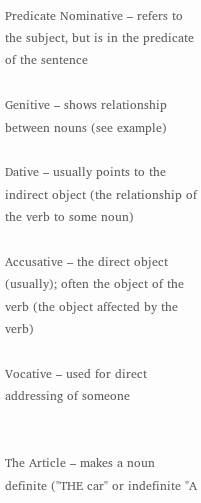Predicate Nominative – refers to the subject, but is in the predicate of the sentence

Genitive – shows relationship between nouns (see example)

Dative – usually points to the indirect object (the relationship of the verb to some noun)

Accusative – the direct object (usually); often the object of the verb (the object affected by the verb)

Vocative – used for direct addressing of someone


The Article – makes a noun definite ("THE car" or indefinite "A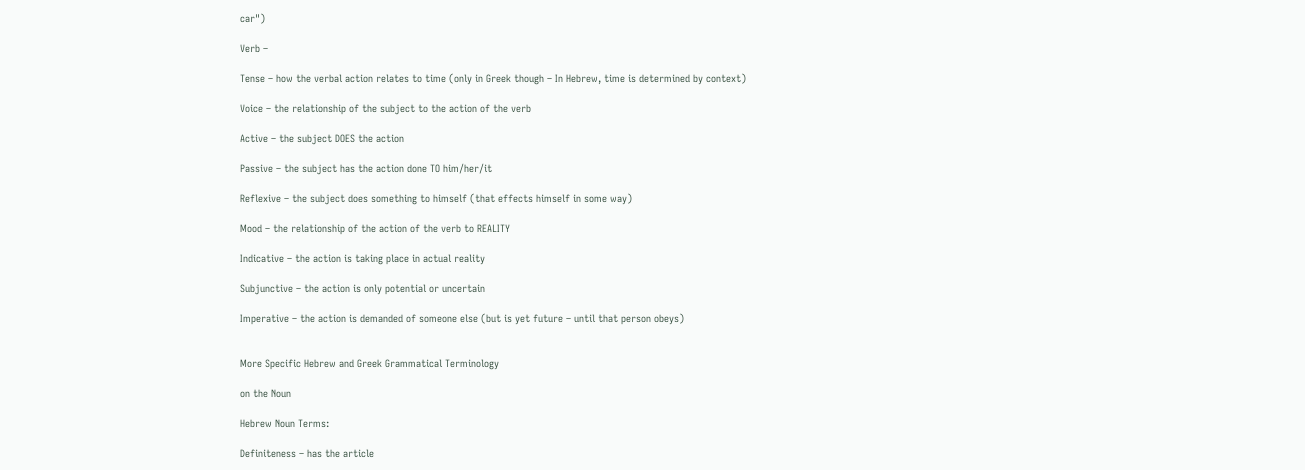car")

Verb –

Tense – how the verbal action relates to time (only in Greek though – In Hebrew, time is determined by context)

Voice – the relationship of the subject to the action of the verb

Active – the subject DOES the action

Passive – the subject has the action done TO him/her/it

Reflexive – the subject does something to himself (that effects himself in some way)

Mood – the relationship of the action of the verb to REALITY

Indicative – the action is taking place in actual reality

Subjunctive – the action is only potential or uncertain

Imperative – the action is demanded of someone else (but is yet future – until that person obeys)


More Specific Hebrew and Greek Grammatical Terminology

on the Noun

Hebrew Noun Terms:

Definiteness – has the article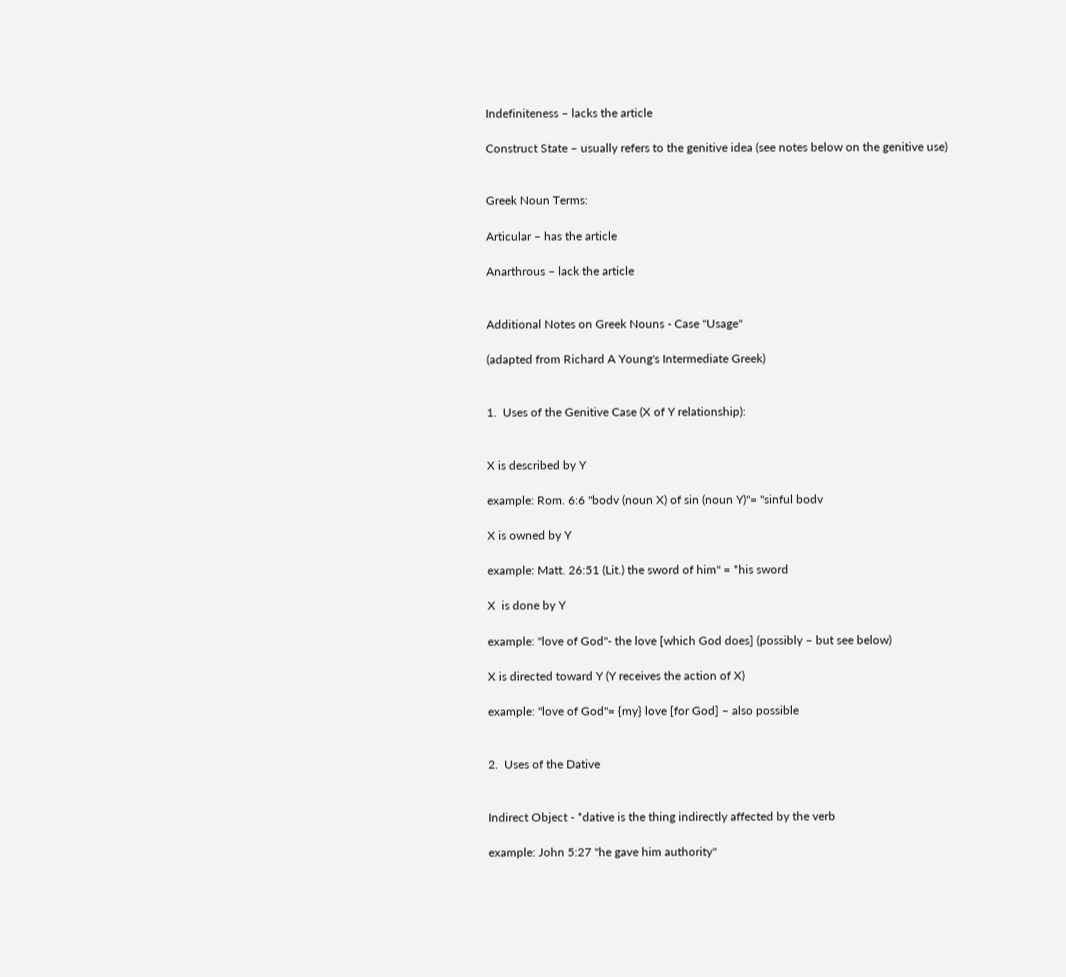Indefiniteness – lacks the article

Construct State – usually refers to the genitive idea (see notes below on the genitive use)


Greek Noun Terms:

Articular – has the article

Anarthrous – lack the article


Additional Notes on Greek Nouns - Case "Usage"

(adapted from Richard A Young's Intermediate Greek)


1.  Uses of the Genitive Case (X of Y relationship):


X is described by Y

example: Rom. 6:6 "bodv (noun X) of sin (noun Y)"= "sinful bodv

X is owned by Y

example: Matt. 26:51 (Lit.) the sword of him" = *his sword

X  is done by Y

example: "love of God"- the love [which God does] (possibly – but see below)

X is directed toward Y (Y receives the action of X)

example: "love of God"= {my} love [for God] – also possible


2.  Uses of the Dative


Indirect Object - *dative is the thing indirectly affected by the verb

example: John 5:27 "he gave him authority"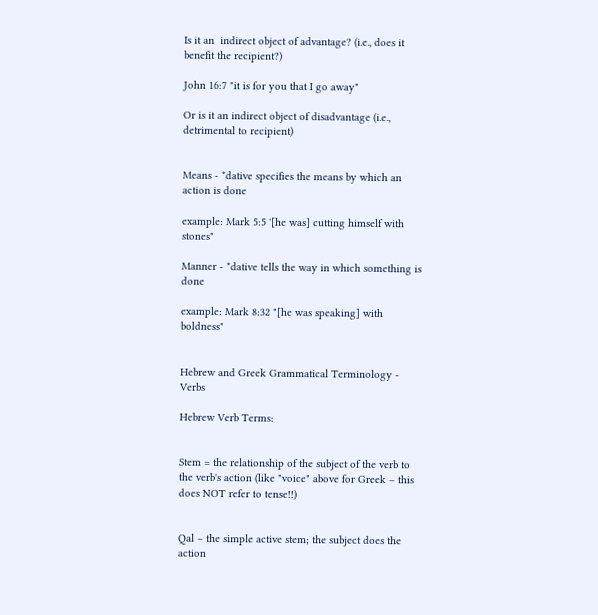Is it an  indirect object of advantage? (i.e., does it benefit the recipient?)

John 16:7 "it is for you that I go away"

Or is it an indirect object of disadvantage (i.e., detrimental to recipient)


Means - *dative specifies the means by which an action is done

example: Mark 5:5 '[he was] cutting himself with stones"

Manner - *dative tells the way in which something is done

example: Mark 8:32 "[he was speaking] with boldness"


Hebrew and Greek Grammatical Terminology - Verbs

Hebrew Verb Terms:


Stem = the relationship of the subject of the verb to the verb's action (like "voice" above for Greek – this does NOT refer to tense!!)


Qal – the simple active stem; the subject does the action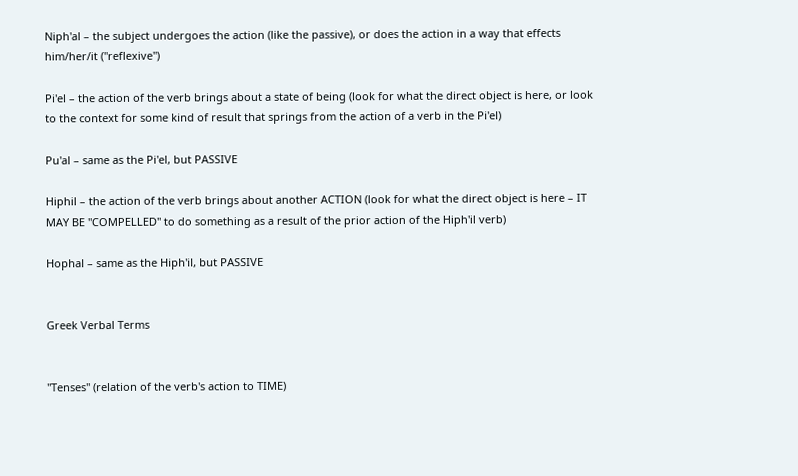Niph'al – the subject undergoes the action (like the passive), or does the action in a way that effects him/her/it ("reflexive")

Pi'el – the action of the verb brings about a state of being (look for what the direct object is here, or look to the context for some kind of result that springs from the action of a verb in the Pi'el)

Pu'al – same as the Pi'el, but PASSIVE

Hiphil – the action of the verb brings about another ACTION (look for what the direct object is here – IT MAY BE "COMPELLED" to do something as a result of the prior action of the Hiph'il verb)

Hophal – same as the Hiph'il, but PASSIVE


Greek Verbal Terms


"Tenses" (relation of the verb's action to TIME)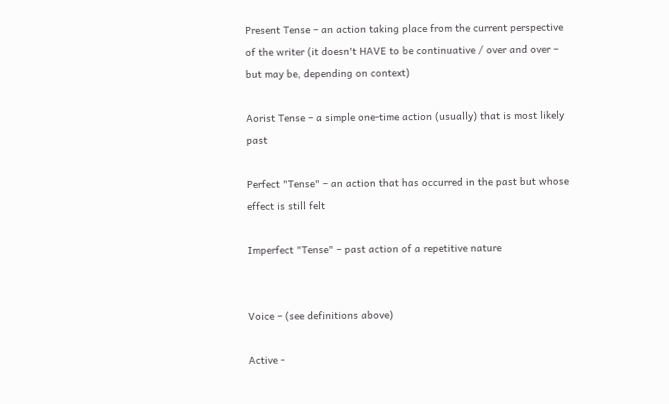Present Tense – an action taking place from the current perspective of the writer (it doesn't HAVE to be continuative / over and over – but may be, depending on context)

Aorist Tense – a simple one-time action (usually) that is most likely past

Perfect "Tense" – an action that has occurred in the past but whose effect is still felt

Imperfect "Tense" – past action of a repetitive nature


Voice – (see definitions above)

Active -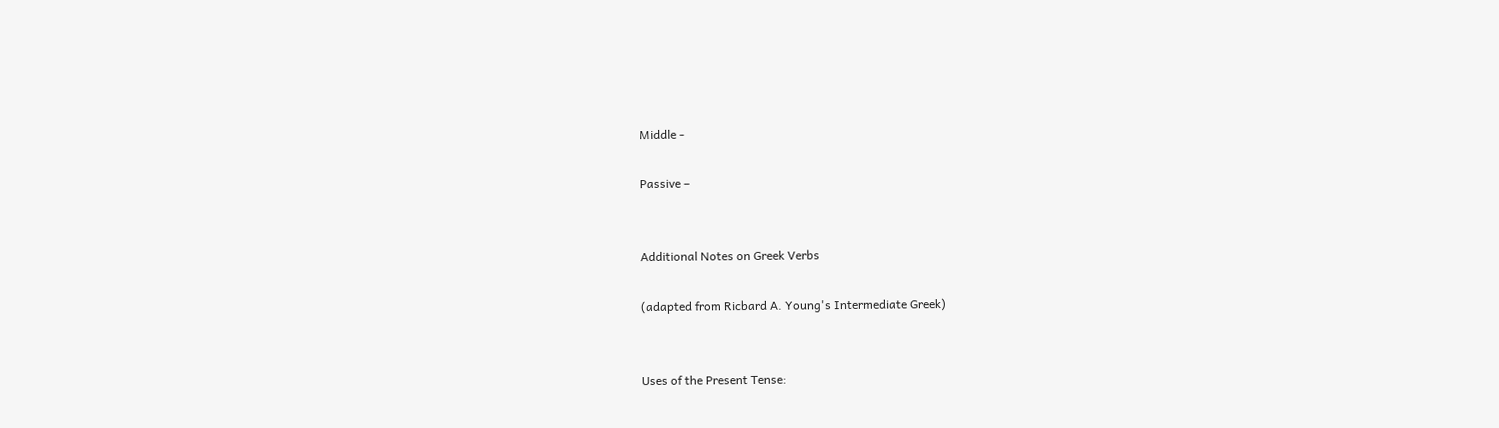Middle -

Passive –


Additional Notes on Greek Verbs

(adapted from Ricbard A. Young's Intermediate Greek)


Uses of the Present Tense: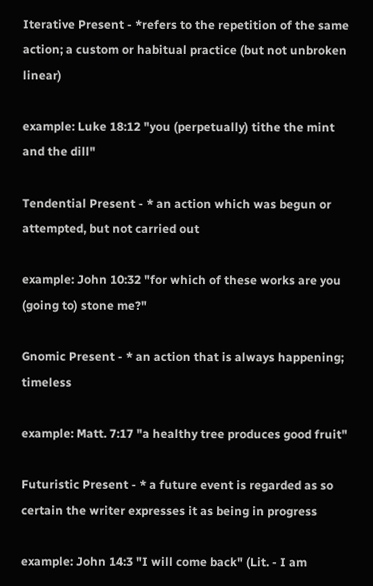Iterative Present - *refers to the repetition of the same action; a custom or habitual practice (but not unbroken linear)

example: Luke 18:12 "you (perpetually) tithe the mint and the dill"

Tendential Present - * an action which was begun or attempted, but not carried out

example: John 10:32 "for which of these works are you (going to) stone me?"

Gnomic Present - * an action that is always happening; timeless

example: Matt. 7:17 "a healthy tree produces good fruit"

Futuristic Present - * a future event is regarded as so certain the writer expresses it as being in progress

example: John 14:3 "I will come back" (Lit. - I am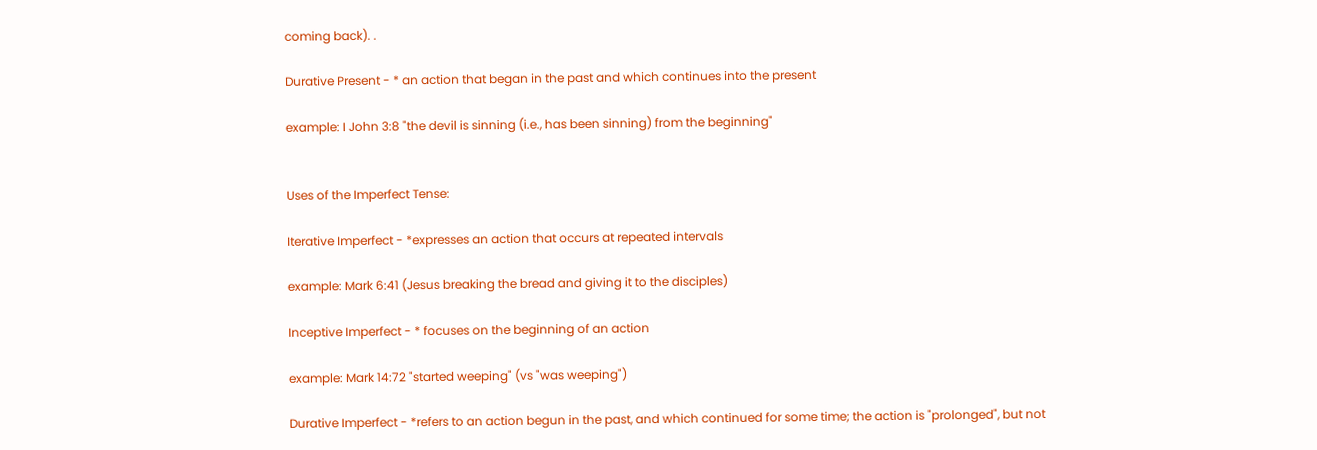coming back). .

Durative Present - * an action that began in the past and which continues into the present

example: I John 3:8 "the devil is sinning (i.e., has been sinning) from the beginning"


Uses of the Imperfect Tense:

Iterative Imperfect - *expresses an action that occurs at repeated intervals

example: Mark 6:41 (Jesus breaking the bread and giving it to the disciples)

Inceptive Imperfect - * focuses on the beginning of an action

example: Mark 14:72 "started weeping" (vs "was weeping")

Durative Imperfect - *refers to an action begun in the past, and which continued for some time; the action is "prolonged", but not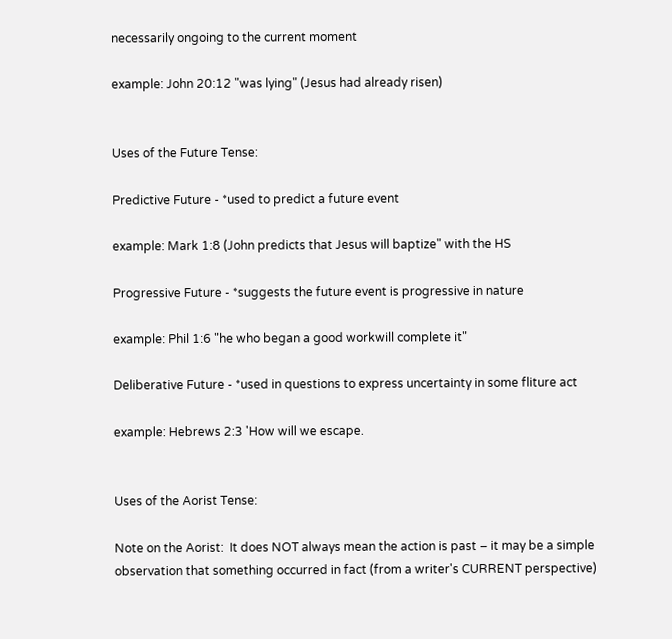necessarily ongoing to the current moment

example: John 20:12 "was lying" (Jesus had already risen)


Uses of the Future Tense:

Predictive Future - *used to predict a future event

example: Mark 1:8 (John predicts that Jesus will baptize" with the HS

Progressive Future - *suggests the future event is progressive in nature

example: Phil 1:6 "he who began a good workwill complete it"

Deliberative Future - *used in questions to express uncertainty in some fliture act

example: Hebrews 2:3 'How will we escape.


Uses of the Aorist Tense:

Note on the Aorist:  It does NOT always mean the action is past – it may be a simple observation that something occurred in fact (from a writer's CURRENT perspective)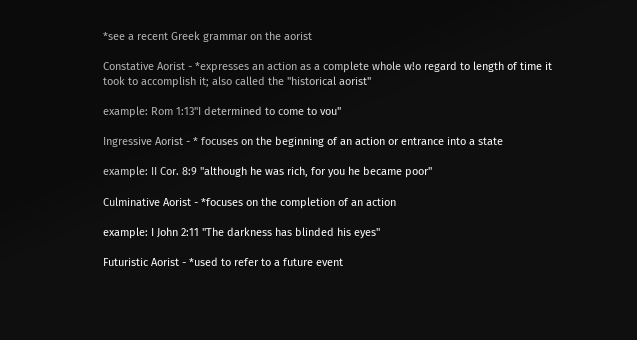*see a recent Greek grammar on the aorist

Constative Aorist - *expresses an action as a complete whole w!o regard to length of time it took to accomplish it; also called the "historical aorist"

example: Rom 1:13"I determined to come to vou"

Ingressive Aorist - * focuses on the beginning of an action or entrance into a state

example: II Cor. 8:9 "although he was rich, for you he became poor"

Culminative Aorist - *focuses on the completion of an action

example: I John 2:11 "The darkness has blinded his eyes"

Futuristic Aorist - *used to refer to a future event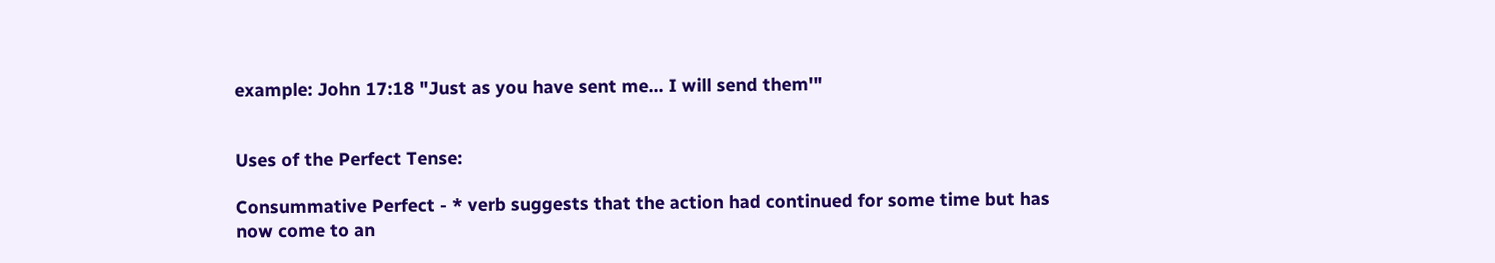example: John 17:18 "Just as you have sent me... I will send them'"


Uses of the Perfect Tense:

Consummative Perfect - * verb suggests that the action had continued for some time but has now come to an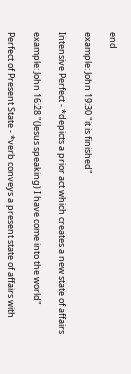end

example: John 19:30 "it is finished"

Intensive Perfect - *depicts a prior act which creates a new state of affairs

example: John 16:28 "(Jesus speaking) I have come into the world"

Perfect of Present State - *verb conveys a present state of affairs with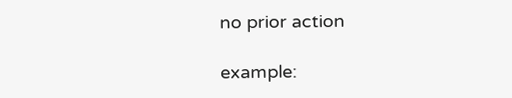no prior action

example: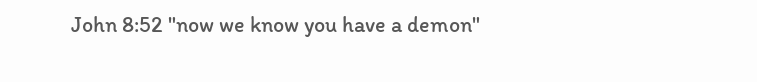John 8:52 "now we know you have a demon"